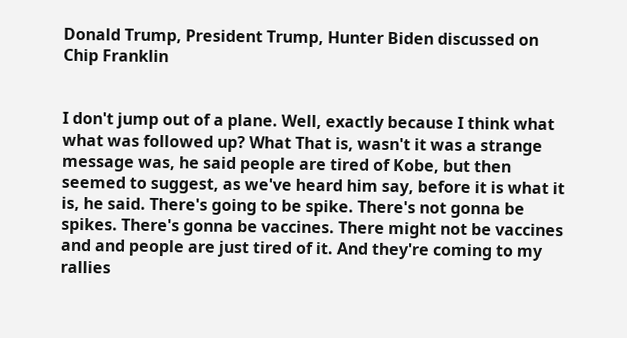Donald Trump, President Trump, Hunter Biden discussed on Chip Franklin


I don't jump out of a plane. Well, exactly because I think what what was followed up? What That is, wasn't it was a strange message was, he said people are tired of Kobe, but then seemed to suggest, as we've heard him say, before it is what it is, he said. There's going to be spike. There's not gonna be spikes. There's gonna be vaccines. There might not be vaccines and and people are just tired of it. And they're coming to my rallies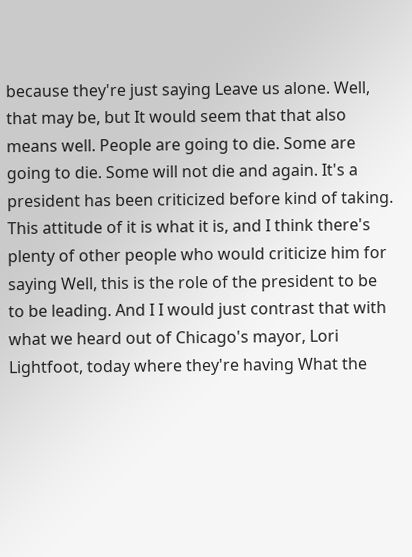because they're just saying Leave us alone. Well, that may be, but It would seem that that also means well. People are going to die. Some are going to die. Some will not die and again. It's a president has been criticized before kind of taking. This attitude of it is what it is, and I think there's plenty of other people who would criticize him for saying Well, this is the role of the president to be to be leading. And I I would just contrast that with what we heard out of Chicago's mayor, Lori Lightfoot, today where they're having What the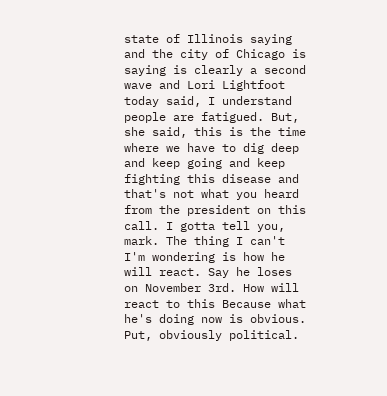state of Illinois saying and the city of Chicago is saying is clearly a second wave and Lori Lightfoot today said, I understand people are fatigued. But, she said, this is the time where we have to dig deep and keep going and keep fighting this disease and that's not what you heard from the president on this call. I gotta tell you, mark. The thing I can't I'm wondering is how he will react. Say he loses on November 3rd. How will react to this Because what he's doing now is obvious. Put, obviously political.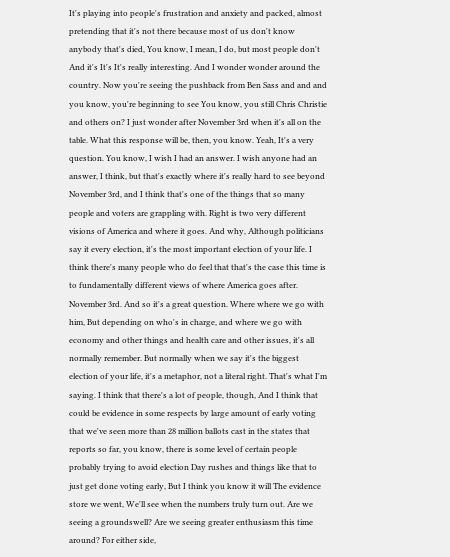It's playing into people's frustration and anxiety and packed, almost pretending that it's not there because most of us don't know anybody that's died, You know, I mean, I do, but most people don't And it's It's It's really interesting. And I wonder wonder around the country. Now you're seeing the pushback from Ben Sass and and and you know, you're beginning to see You know, you still Chris Christie and others on? I just wonder after November 3rd when it's all on the table. What this response will be, then, you know. Yeah, It's a very question. You know, I wish I had an answer. I wish anyone had an answer, I think, but that's exactly where it's really hard to see beyond November 3rd, and I think that's one of the things that so many people and voters are grappling with. Right is two very different visions of America and where it goes. And why, Although politicians say it every election, it's the most important election of your life. I think there's many people who do feel that that's the case this time is to fundamentally different views of where America goes after. November 3rd. And so it's a great question. Where where we go with him, But depending on who's in charge, and where we go with economy and other things and health care and other issues, it's all normally remember. But normally when we say it's the biggest election of your life, it's a metaphor, not a literal right. That's what I'm saying. I think that there's a lot of people, though, And I think that could be evidence in some respects by large amount of early voting that we've seen more than 28 million ballots cast in the states that reports so far, you know, there is some level of certain people probably trying to avoid election Day rushes and things like that to just get done voting early, But I think you know it will The evidence store we went, We'll see when the numbers truly turn out. Are we seeing a groundswell? Are we seeing greater enthusiasm this time around? For either side,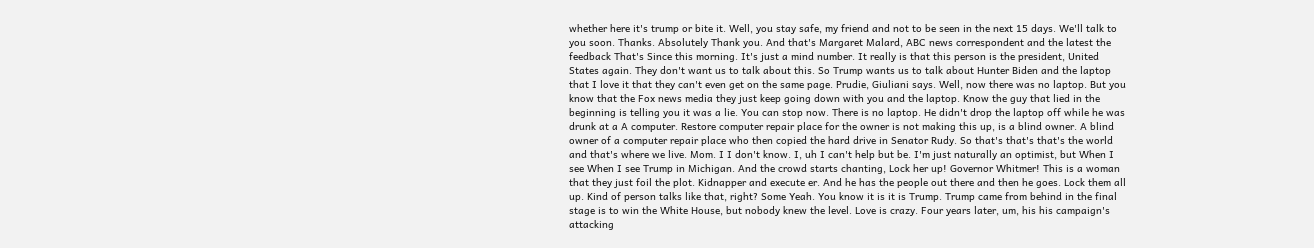whether here it's trump or bite it. Well, you stay safe, my friend and not to be seen in the next 15 days. We'll talk to you soon. Thanks. Absolutely Thank you. And that's Margaret Malard, ABC news correspondent and the latest the feedback That's Since this morning. It's just a mind number. It really is that this person is the president, United States again. They don't want us to talk about this. So Trump wants us to talk about Hunter Biden and the laptop that I love it that they can't even get on the same page. Prudie, Giuliani says. Well, now there was no laptop. But you know that the Fox news media they just keep going down with you and the laptop. Know the guy that lied in the beginning is telling you it was a lie. You can stop now. There is no laptop. He didn't drop the laptop off while he was drunk at a A computer. Restore computer repair place for the owner is not making this up, is a blind owner. A blind owner of a computer repair place who then copied the hard drive in Senator Rudy. So that's that's that's the world and that's where we live. Mom. I I don't know. I, uh I can't help but be. I'm just naturally an optimist, but When I see When I see Trump in Michigan. And the crowd starts chanting, Lock her up! Governor Whitmer! This is a woman that they just foil the plot. Kidnapper and execute er. And he has the people out there and then he goes. Lock them all up. Kind of person talks like that, right? Some Yeah. You know it is it is Trump. Trump came from behind in the final stage is to win the White House, but nobody knew the level. Love is crazy. Four years later, um, his his campaign's attacking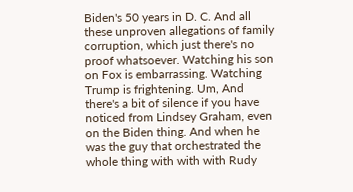Biden's 50 years in D. C. And all these unproven allegations of family corruption, which just there's no proof whatsoever. Watching his son on Fox is embarrassing. Watching Trump is frightening. Um, And there's a bit of silence if you have noticed from Lindsey Graham, even on the Biden thing. And when he was the guy that orchestrated the whole thing with with with Rudy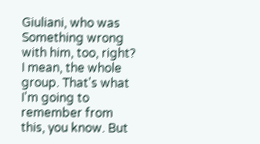Giuliani, who was Something wrong with him, too, right? I mean, the whole group. That's what I'm going to remember from this, you know. But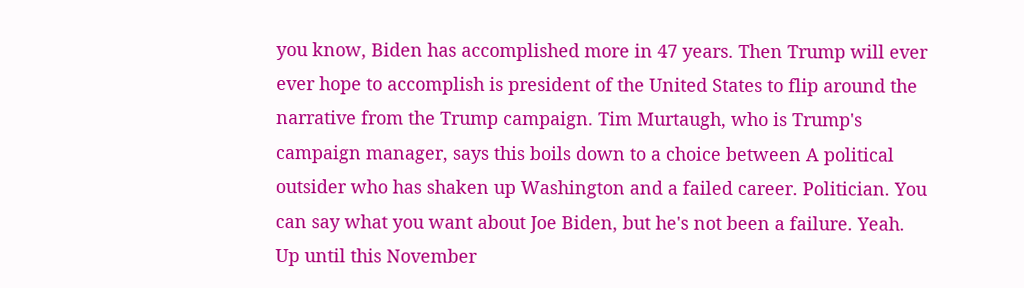you know, Biden has accomplished more in 47 years. Then Trump will ever ever hope to accomplish is president of the United States to flip around the narrative from the Trump campaign. Tim Murtaugh, who is Trump's campaign manager, says this boils down to a choice between A political outsider who has shaken up Washington and a failed career. Politician. You can say what you want about Joe Biden, but he's not been a failure. Yeah. Up until this November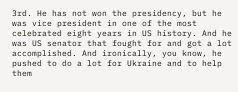3rd. He has not won the presidency, but he was vice president in one of the most celebrated eight years in US history. And he was US senator that fought for and got a lot accomplished. And ironically, you know, he pushed to do a lot for Ukraine and to help them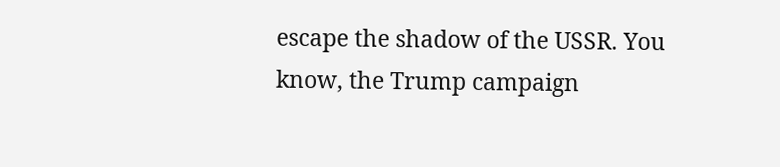escape the shadow of the USSR. You know, the Trump campaign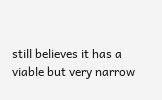still believes it has a viable but very narrow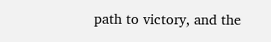path to victory, and the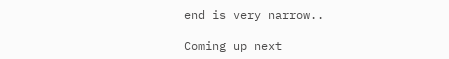end is very narrow..

Coming up next